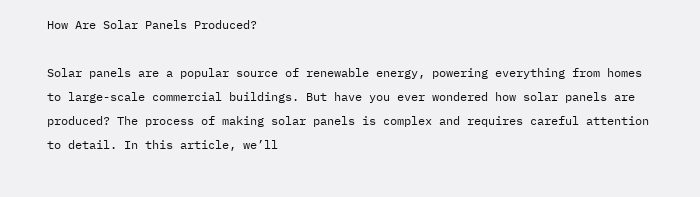How Are Solar Panels Produced?

Solar panels are a popular source of renewable energy, powering everything from homes to large-scale commercial buildings. But have you ever wondered how solar panels are produced? The process of making solar panels is complex and requires careful attention to detail. In this article, we’ll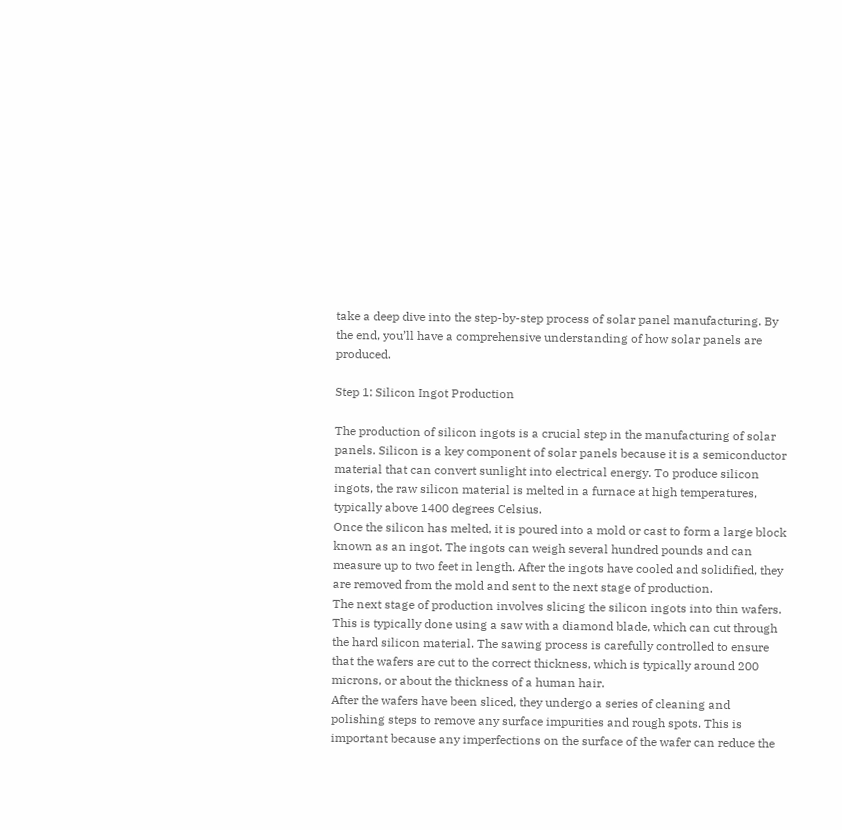take a deep dive into the step-by-step process of solar panel manufacturing. By the end, you’ll have a comprehensive understanding of how solar panels are produced.

Step 1: Silicon Ingot Production

The production of silicon ingots is a crucial step in the manufacturing of solar panels. Silicon is a key component of solar panels because it is a semiconductor material that can convert sunlight into electrical energy. To produce silicon ingots, the raw silicon material is melted in a furnace at high temperatures, typically above 1400 degrees Celsius.
Once the silicon has melted, it is poured into a mold or cast to form a large block known as an ingot. The ingots can weigh several hundred pounds and can measure up to two feet in length. After the ingots have cooled and solidified, they are removed from the mold and sent to the next stage of production.
The next stage of production involves slicing the silicon ingots into thin wafers. This is typically done using a saw with a diamond blade, which can cut through the hard silicon material. The sawing process is carefully controlled to ensure that the wafers are cut to the correct thickness, which is typically around 200 microns, or about the thickness of a human hair.
After the wafers have been sliced, they undergo a series of cleaning and polishing steps to remove any surface impurities and rough spots. This is important because any imperfections on the surface of the wafer can reduce the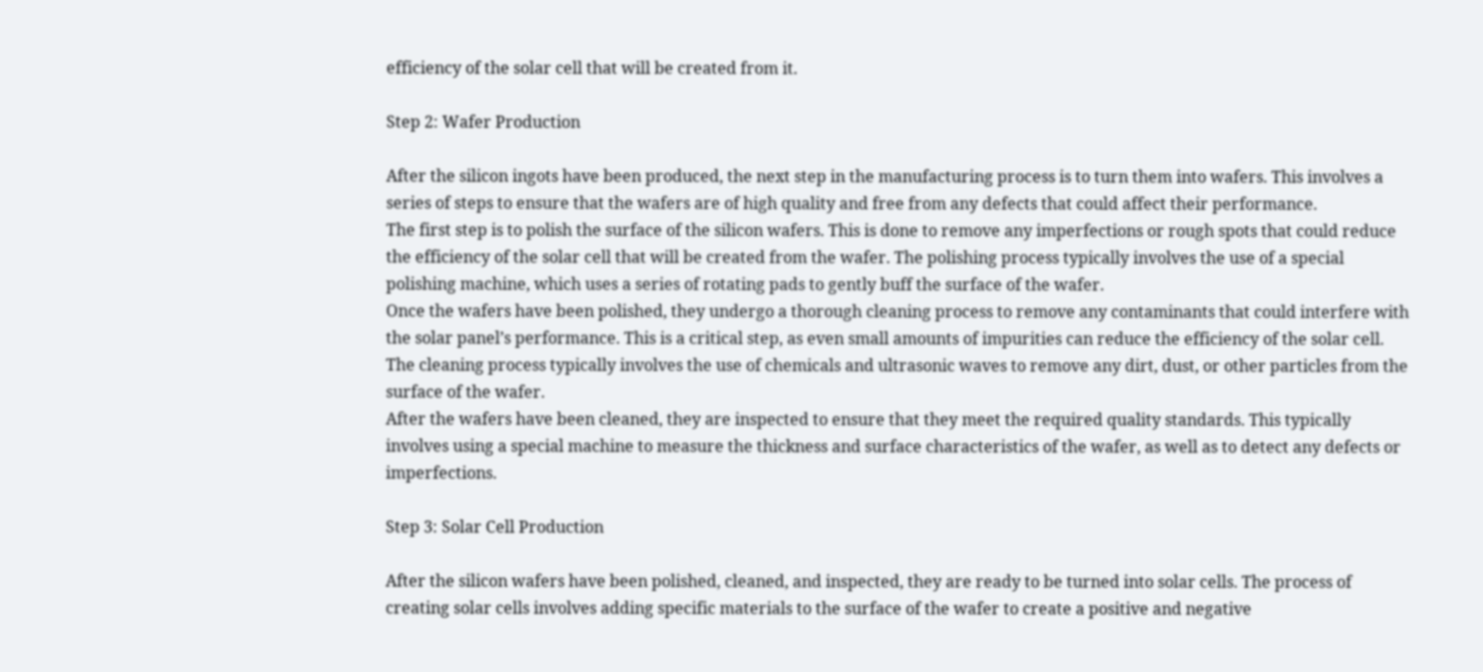efficiency of the solar cell that will be created from it.

Step 2: Wafer Production

After the silicon ingots have been produced, the next step in the manufacturing process is to turn them into wafers. This involves a series of steps to ensure that the wafers are of high quality and free from any defects that could affect their performance.
The first step is to polish the surface of the silicon wafers. This is done to remove any imperfections or rough spots that could reduce the efficiency of the solar cell that will be created from the wafer. The polishing process typically involves the use of a special polishing machine, which uses a series of rotating pads to gently buff the surface of the wafer.
Once the wafers have been polished, they undergo a thorough cleaning process to remove any contaminants that could interfere with the solar panel’s performance. This is a critical step, as even small amounts of impurities can reduce the efficiency of the solar cell. The cleaning process typically involves the use of chemicals and ultrasonic waves to remove any dirt, dust, or other particles from the surface of the wafer.
After the wafers have been cleaned, they are inspected to ensure that they meet the required quality standards. This typically involves using a special machine to measure the thickness and surface characteristics of the wafer, as well as to detect any defects or imperfections.

Step 3: Solar Cell Production

After the silicon wafers have been polished, cleaned, and inspected, they are ready to be turned into solar cells. The process of creating solar cells involves adding specific materials to the surface of the wafer to create a positive and negative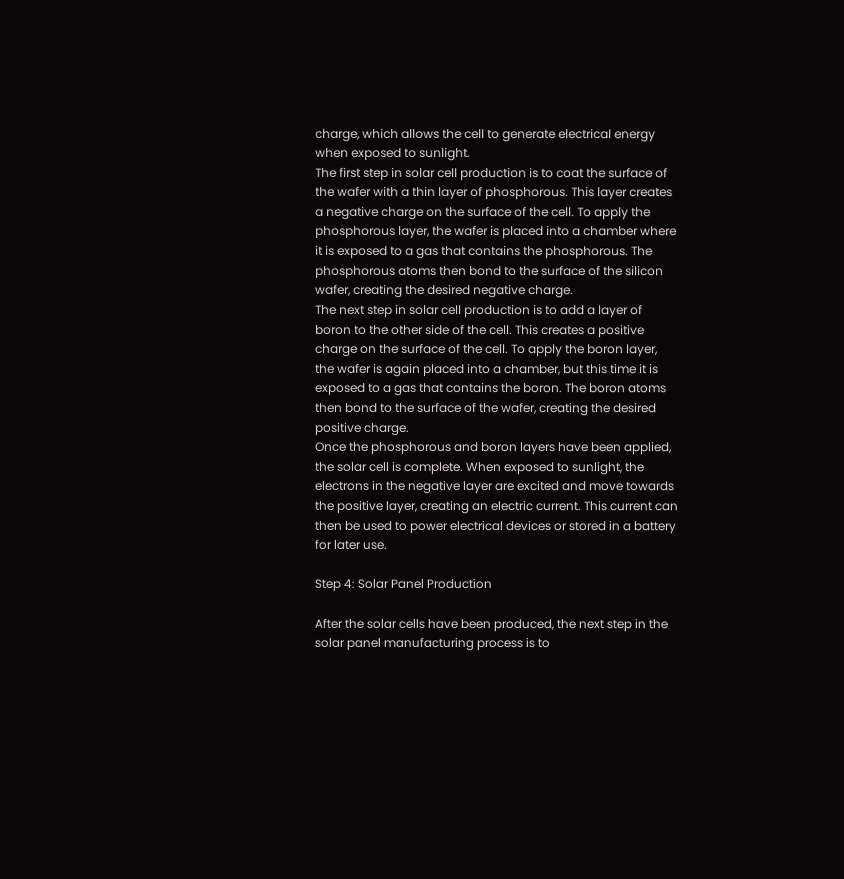charge, which allows the cell to generate electrical energy when exposed to sunlight.
The first step in solar cell production is to coat the surface of the wafer with a thin layer of phosphorous. This layer creates a negative charge on the surface of the cell. To apply the phosphorous layer, the wafer is placed into a chamber where it is exposed to a gas that contains the phosphorous. The phosphorous atoms then bond to the surface of the silicon wafer, creating the desired negative charge.
The next step in solar cell production is to add a layer of boron to the other side of the cell. This creates a positive charge on the surface of the cell. To apply the boron layer, the wafer is again placed into a chamber, but this time it is exposed to a gas that contains the boron. The boron atoms then bond to the surface of the wafer, creating the desired positive charge.
Once the phosphorous and boron layers have been applied, the solar cell is complete. When exposed to sunlight, the electrons in the negative layer are excited and move towards the positive layer, creating an electric current. This current can then be used to power electrical devices or stored in a battery for later use.

Step 4: Solar Panel Production

After the solar cells have been produced, the next step in the solar panel manufacturing process is to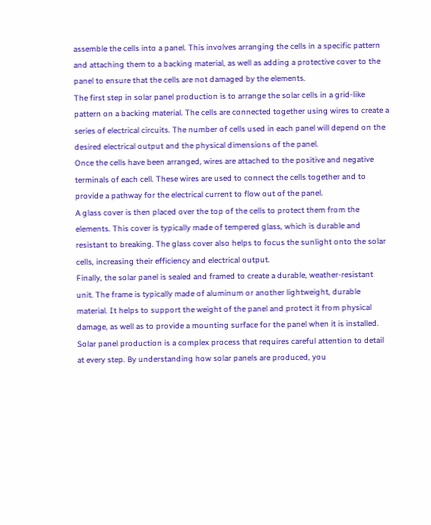assemble the cells into a panel. This involves arranging the cells in a specific pattern and attaching them to a backing material, as well as adding a protective cover to the panel to ensure that the cells are not damaged by the elements.
The first step in solar panel production is to arrange the solar cells in a grid-like pattern on a backing material. The cells are connected together using wires to create a series of electrical circuits. The number of cells used in each panel will depend on the desired electrical output and the physical dimensions of the panel.
Once the cells have been arranged, wires are attached to the positive and negative terminals of each cell. These wires are used to connect the cells together and to provide a pathway for the electrical current to flow out of the panel.
A glass cover is then placed over the top of the cells to protect them from the elements. This cover is typically made of tempered glass, which is durable and resistant to breaking. The glass cover also helps to focus the sunlight onto the solar cells, increasing their efficiency and electrical output.
Finally, the solar panel is sealed and framed to create a durable, weather-resistant unit. The frame is typically made of aluminum or another lightweight, durable material. It helps to support the weight of the panel and protect it from physical damage, as well as to provide a mounting surface for the panel when it is installed.
Solar panel production is a complex process that requires careful attention to detail at every step. By understanding how solar panels are produced, you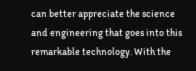can better appreciate the science and engineering that goes into this remarkable technology. With the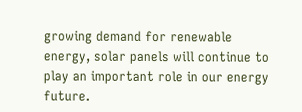growing demand for renewable energy, solar panels will continue to play an important role in our energy future.